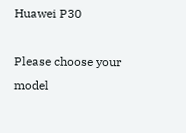Huawei P30

Please choose your model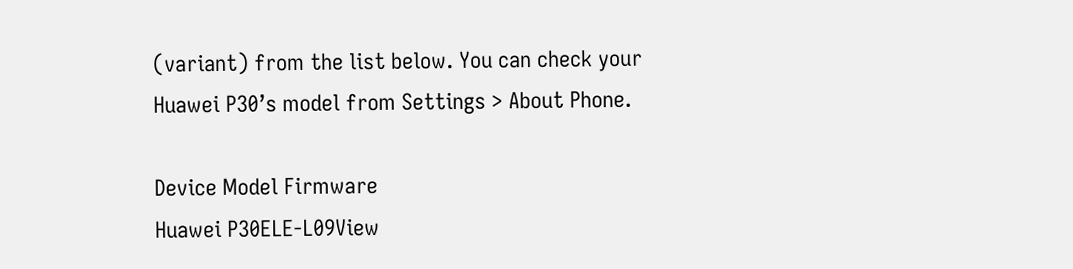(variant) from the list below. You can check your Huawei P30’s model from Settings > About Phone.

Device Model Firmware
Huawei P30ELE-L09View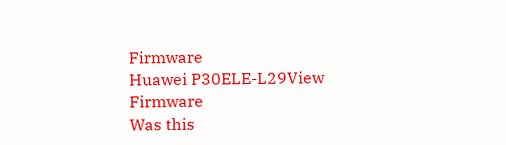Firmware
Huawei P30ELE-L29View Firmware
Was this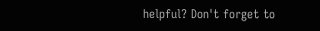helpful? Don't forget to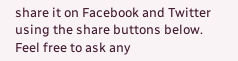share it on Facebook and Twitter using the share buttons below. Feel free to ask any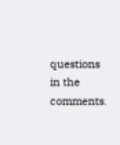questions in the comments.